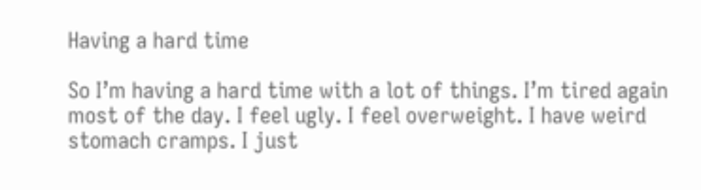Having a hard time

So I’m having a hard time with a lot of things. I’m tired again most of the day. I feel ugly. I feel overweight. I have weird stomach cramps. I just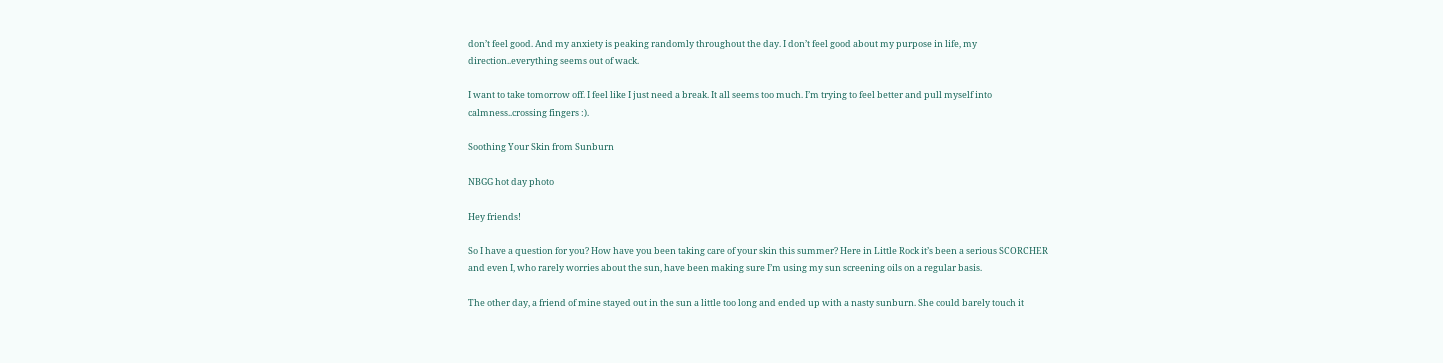don’t feel good. And my anxiety is peaking randomly throughout the day. I don’t feel good about my purpose in life, my direction..everything seems out of wack.

I want to take tomorrow off. I feel like I just need a break. It all seems too much. I’m trying to feel better and pull myself into calmness..crossing fingers :).

Soothing Your Skin from Sunburn

NBGG hot day photo

Hey friends!

So I have a question for you? How have you been taking care of your skin this summer? Here in Little Rock it’s been a serious SCORCHER and even I, who rarely worries about the sun, have been making sure I’m using my sun screening oils on a regular basis.

The other day, a friend of mine stayed out in the sun a little too long and ended up with a nasty sunburn. She could barely touch it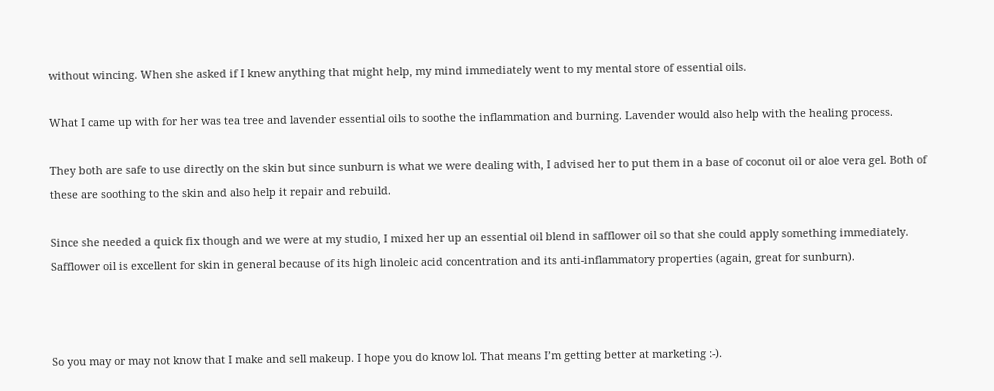without wincing. When she asked if I knew anything that might help, my mind immediately went to my mental store of essential oils.

What I came up with for her was tea tree and lavender essential oils to soothe the inflammation and burning. Lavender would also help with the healing process.

They both are safe to use directly on the skin but since sunburn is what we were dealing with, I advised her to put them in a base of coconut oil or aloe vera gel. Both of these are soothing to the skin and also help it repair and rebuild.

Since she needed a quick fix though and we were at my studio, I mixed her up an essential oil blend in safflower oil so that she could apply something immediately. Safflower oil is excellent for skin in general because of its high linoleic acid concentration and its anti-inflammatory properties (again, great for sunburn).



So you may or may not know that I make and sell makeup. I hope you do know lol. That means I’m getting better at marketing :-).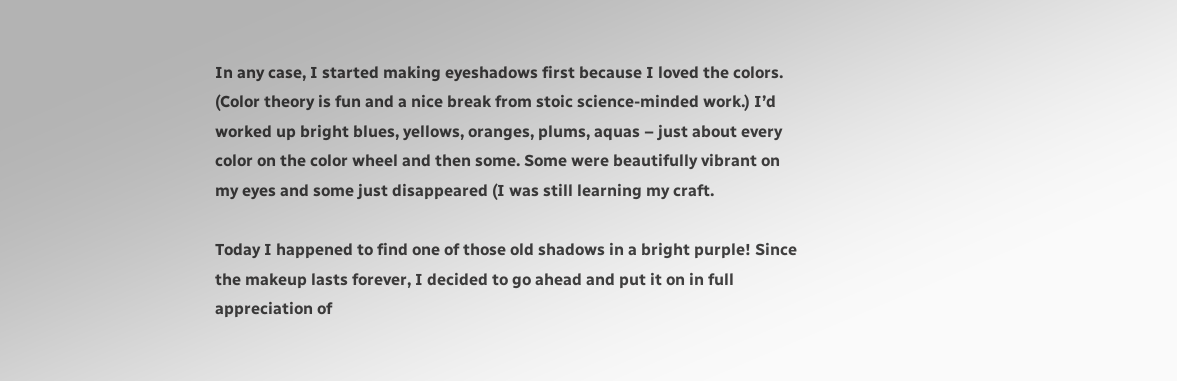In any case, I started making eyeshadows first because I loved the colors. (Color theory is fun and a nice break from stoic science-minded work.) I’d worked up bright blues, yellows, oranges, plums, aquas – just about every color on the color wheel and then some. Some were beautifully vibrant on my eyes and some just disappeared (I was still learning my craft.

Today I happened to find one of those old shadows in a bright purple! Since the makeup lasts forever, I decided to go ahead and put it on in full appreciation of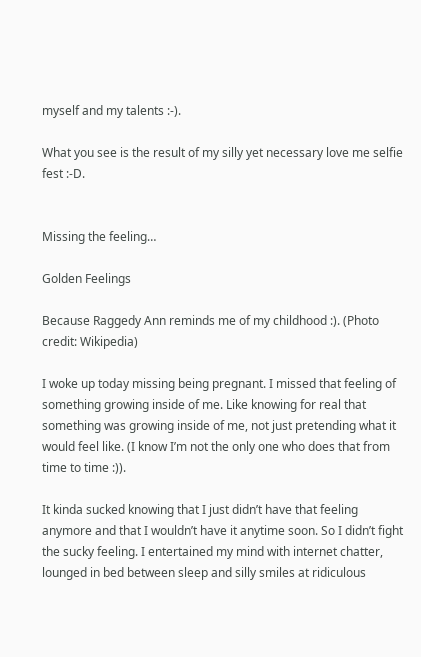myself and my talents :-).

What you see is the result of my silly yet necessary love me selfie fest :-D.


Missing the feeling…

Golden Feelings

Because Raggedy Ann reminds me of my childhood :). (Photo credit: Wikipedia)

I woke up today missing being pregnant. I missed that feeling of something growing inside of me. Like knowing for real that something was growing inside of me, not just pretending what it would feel like. (I know I’m not the only one who does that from time to time :)).

It kinda sucked knowing that I just didn’t have that feeling anymore and that I wouldn’t have it anytime soon. So I didn’t fight the sucky feeling. I entertained my mind with internet chatter, lounged in bed between sleep and silly smiles at ridiculous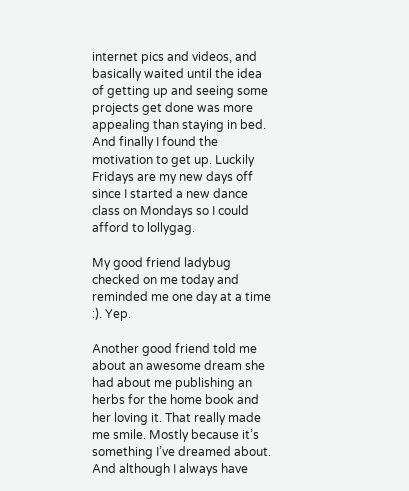internet pics and videos, and basically waited until the idea of getting up and seeing some projects get done was more appealing than staying in bed. And finally I found the motivation to get up. Luckily Fridays are my new days off since I started a new dance class on Mondays so I could afford to lollygag.

My good friend ladybug checked on me today and reminded me one day at a time :). Yep.

Another good friend told me about an awesome dream she had about me publishing an herbs for the home book and her loving it. That really made me smile. Mostly because it’s something I’ve dreamed about. And although I always have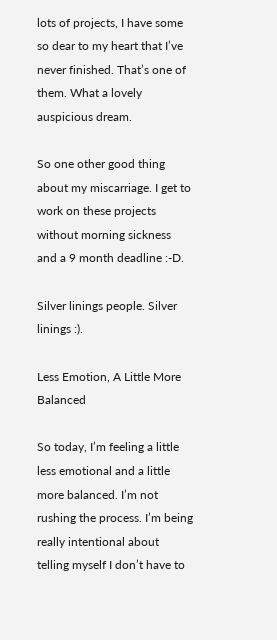lots of projects, I have some so dear to my heart that I’ve never finished. That’s one of them. What a lovely auspicious dream.

So one other good thing about my miscarriage. I get to work on these projects without morning sickness and a 9 month deadline :-D.

Silver linings people. Silver linings :).

Less Emotion, A Little More Balanced

So today, I’m feeling a little less emotional and a little more balanced. I’m not rushing the process. I’m being really intentional about telling myself I don’t have to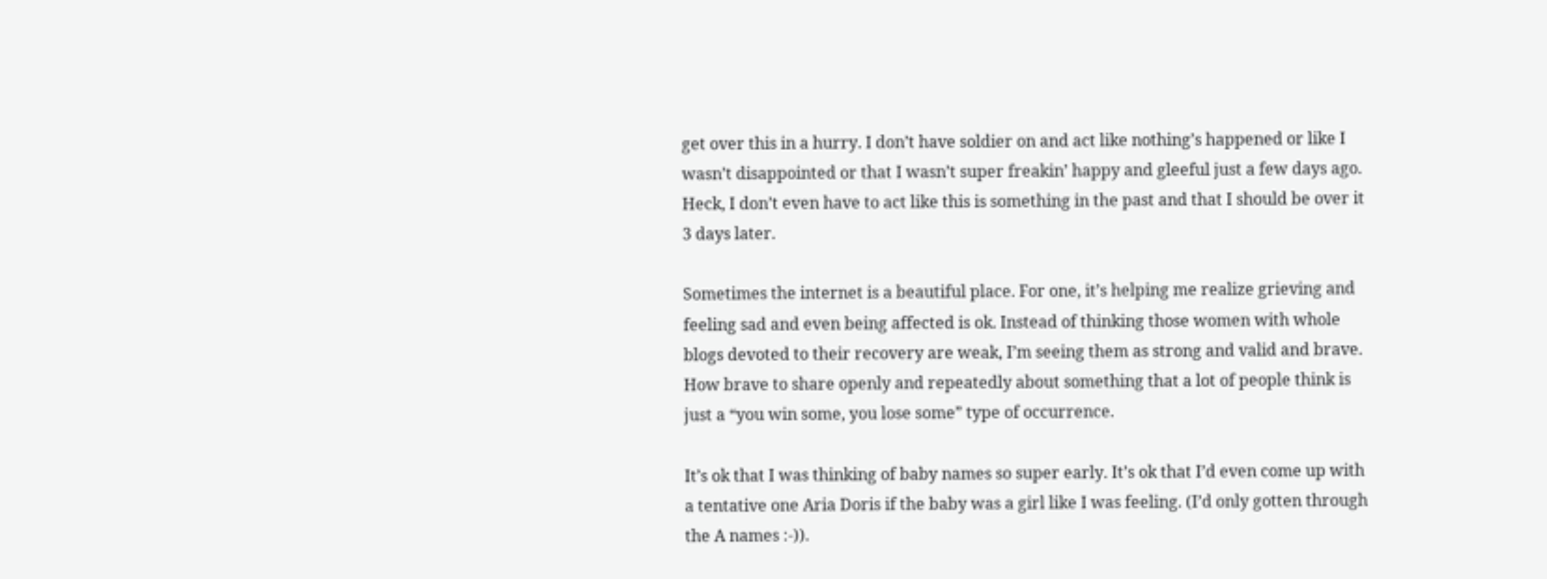get over this in a hurry. I don’t have soldier on and act like nothing’s happened or like I wasn’t disappointed or that I wasn’t super freakin’ happy and gleeful just a few days ago. Heck, I don’t even have to act like this is something in the past and that I should be over it 3 days later.

Sometimes the internet is a beautiful place. For one, it’s helping me realize grieving and feeling sad and even being affected is ok. Instead of thinking those women with whole blogs devoted to their recovery are weak, I’m seeing them as strong and valid and brave. How brave to share openly and repeatedly about something that a lot of people think is just a “you win some, you lose some” type of occurrence.

It’s ok that I was thinking of baby names so super early. It’s ok that I’d even come up with a tentative one Aria Doris if the baby was a girl like I was feeling. (I’d only gotten through the A names :-)).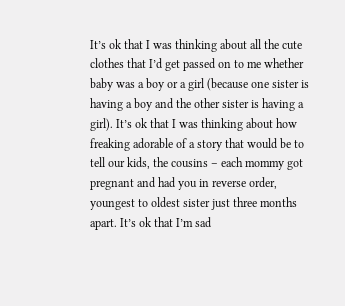It’s ok that I was thinking about all the cute clothes that I’d get passed on to me whether baby was a boy or a girl (because one sister is having a boy and the other sister is having a girl). It’s ok that I was thinking about how freaking adorable of a story that would be to tell our kids, the cousins – each mommy got pregnant and had you in reverse order, youngest to oldest sister just three months apart. It’s ok that I’m sad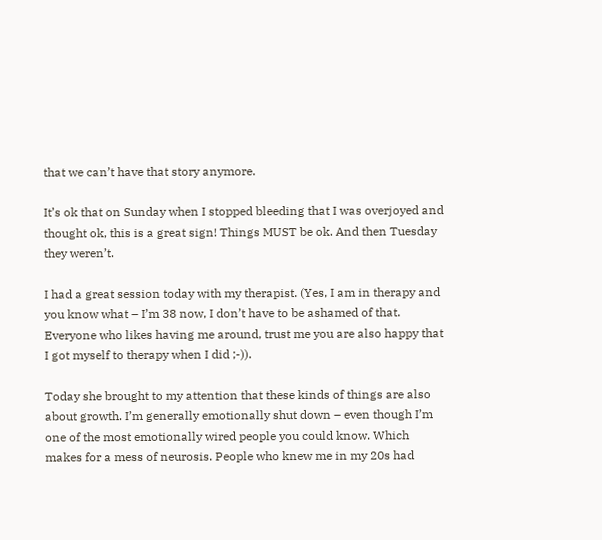that we can’t have that story anymore.

It’s ok that on Sunday when I stopped bleeding that I was overjoyed and thought ok, this is a great sign! Things MUST be ok. And then Tuesday they weren’t.

I had a great session today with my therapist. (Yes, I am in therapy and you know what – I’m 38 now, I don’t have to be ashamed of that. Everyone who likes having me around, trust me you are also happy that I got myself to therapy when I did ;-)).

Today she brought to my attention that these kinds of things are also about growth. I’m generally emotionally shut down – even though I’m one of the most emotionally wired people you could know. Which makes for a mess of neurosis. People who knew me in my 20s had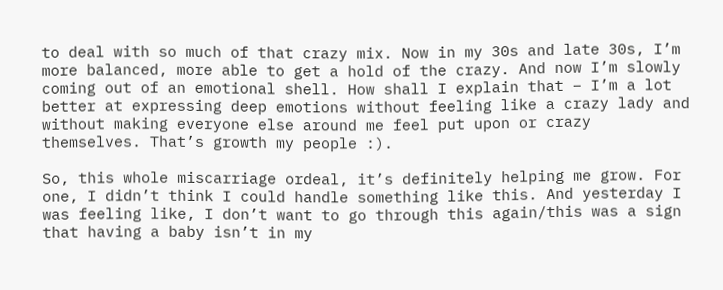to deal with so much of that crazy mix. Now in my 30s and late 30s, I’m more balanced, more able to get a hold of the crazy. And now I’m slowly coming out of an emotional shell. How shall I explain that – I’m a lot better at expressing deep emotions without feeling like a crazy lady and without making everyone else around me feel put upon or crazy themselves. That’s growth my people :).

So, this whole miscarriage ordeal, it’s definitely helping me grow. For one, I didn’t think I could handle something like this. And yesterday I was feeling like, I don’t want to go through this again/this was a sign that having a baby isn’t in my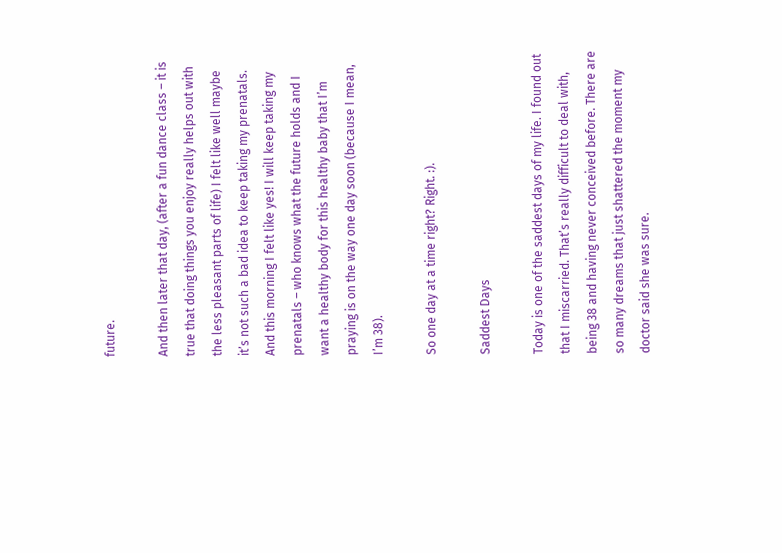future.

And then later that day, (after a fun dance class – it is true that doing things you enjoy really helps out with the less pleasant parts of life) I felt like well maybe it’s not such a bad idea to keep taking my prenatals. And this morning I felt like yes! I will keep taking my prenatals – who knows what the future holds and I want a healthy body for this healthy baby that I’m praying is on the way one day soon (because I mean, I’m 38).

So one day at a time right? Right. :).

Saddest Days

Today is one of the saddest days of my life. I found out that I miscarried. That’s really difficult to deal with, being 38 and having never conceived before. There are so many dreams that just shattered the moment my doctor said she was sure.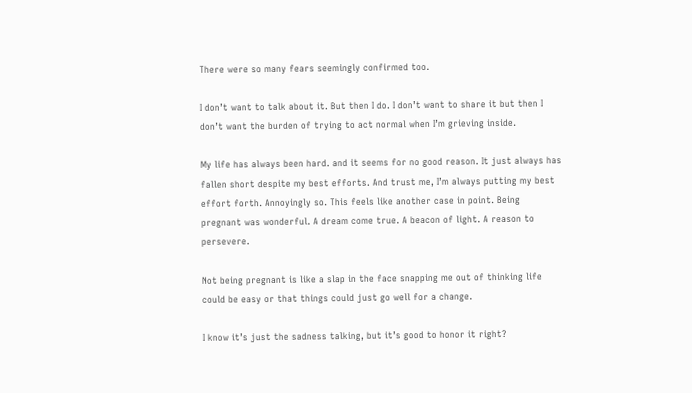There were so many fears seemingly confirmed too.

I don’t want to talk about it. But then I do. I don’t want to share it but then I don’t want the burden of trying to act normal when I’m grieving inside.

My life has always been hard. and it seems for no good reason. It just always has fallen short despite my best efforts. And trust me, I’m always putting my best effort forth. Annoyingly so. This feels like another case in point. Being pregnant was wonderful. A dream come true. A beacon of light. A reason to persevere.

Not being pregnant is like a slap in the face snapping me out of thinking life could be easy or that things could just go well for a change.

I know it’s just the sadness talking, but it’s good to honor it right?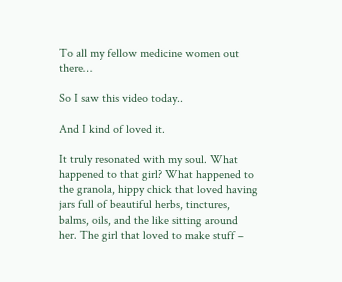To all my fellow medicine women out there…

So I saw this video today..

And I kind of loved it.

It truly resonated with my soul. What happened to that girl? What happened to the granola, hippy chick that loved having jars full of beautiful herbs, tinctures, balms, oils, and the like sitting around her. The girl that loved to make stuff –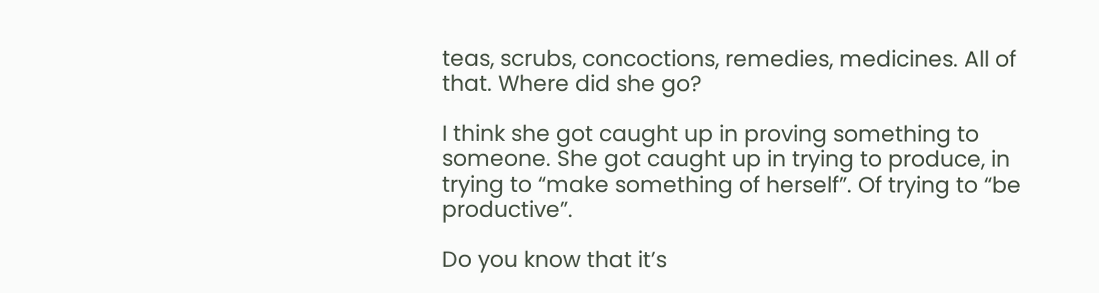teas, scrubs, concoctions, remedies, medicines. All of that. Where did she go?

I think she got caught up in proving something to someone. She got caught up in trying to produce, in trying to “make something of herself”. Of trying to “be productive”.

Do you know that it’s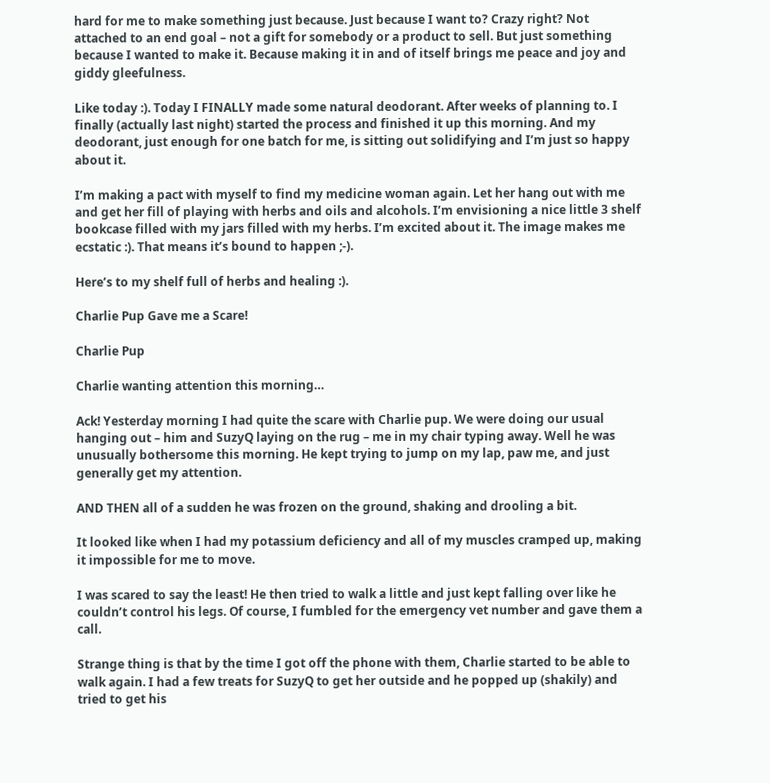hard for me to make something just because. Just because I want to? Crazy right? Not attached to an end goal – not a gift for somebody or a product to sell. But just something because I wanted to make it. Because making it in and of itself brings me peace and joy and giddy gleefulness.

Like today :). Today I FINALLY made some natural deodorant. After weeks of planning to. I finally (actually last night) started the process and finished it up this morning. And my deodorant, just enough for one batch for me, is sitting out solidifying and I’m just so happy about it.

I’m making a pact with myself to find my medicine woman again. Let her hang out with me and get her fill of playing with herbs and oils and alcohols. I’m envisioning a nice little 3 shelf bookcase filled with my jars filled with my herbs. I’m excited about it. The image makes me ecstatic :). That means it’s bound to happen ;-).

Here’s to my shelf full of herbs and healing :).

Charlie Pup Gave me a Scare!

Charlie Pup

Charlie wanting attention this morning…

Ack! Yesterday morning I had quite the scare with Charlie pup. We were doing our usual hanging out – him and SuzyQ laying on the rug – me in my chair typing away. Well he was unusually bothersome this morning. He kept trying to jump on my lap, paw me, and just generally get my attention.

AND THEN all of a sudden he was frozen on the ground, shaking and drooling a bit.

It looked like when I had my potassium deficiency and all of my muscles cramped up, making it impossible for me to move.

I was scared to say the least! He then tried to walk a little and just kept falling over like he couldn’t control his legs. Of course, I fumbled for the emergency vet number and gave them a call.

Strange thing is that by the time I got off the phone with them, Charlie started to be able to walk again. I had a few treats for SuzyQ to get her outside and he popped up (shakily) and tried to get his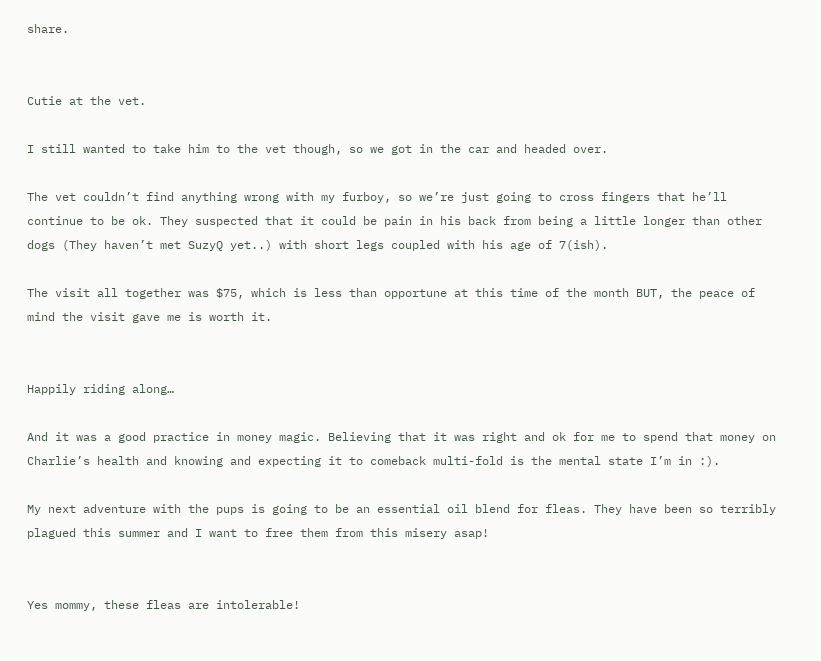share.


Cutie at the vet.

I still wanted to take him to the vet though, so we got in the car and headed over.

The vet couldn’t find anything wrong with my furboy, so we’re just going to cross fingers that he’ll continue to be ok. They suspected that it could be pain in his back from being a little longer than other dogs (They haven’t met SuzyQ yet..) with short legs coupled with his age of 7(ish).

The visit all together was $75, which is less than opportune at this time of the month BUT, the peace of mind the visit gave me is worth it.


Happily riding along…

And it was a good practice in money magic. Believing that it was right and ok for me to spend that money on Charlie’s health and knowing and expecting it to comeback multi-fold is the mental state I’m in :).

My next adventure with the pups is going to be an essential oil blend for fleas. They have been so terribly plagued this summer and I want to free them from this misery asap!


Yes mommy, these fleas are intolerable!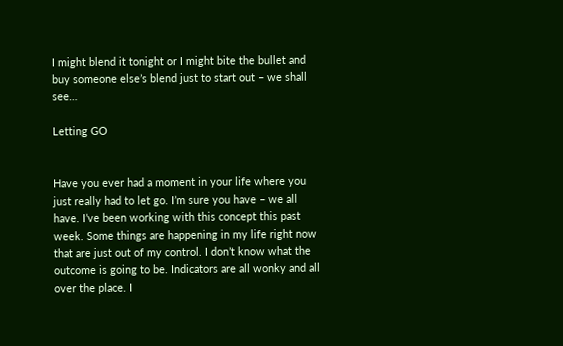I might blend it tonight or I might bite the bullet and buy someone else’s blend just to start out – we shall see…

Letting GO


Have you ever had a moment in your life where you just really had to let go. I’m sure you have – we all have. I’ve been working with this concept this past week. Some things are happening in my life right now that are just out of my control. I don’t know what the outcome is going to be. Indicators are all wonky and all over the place. I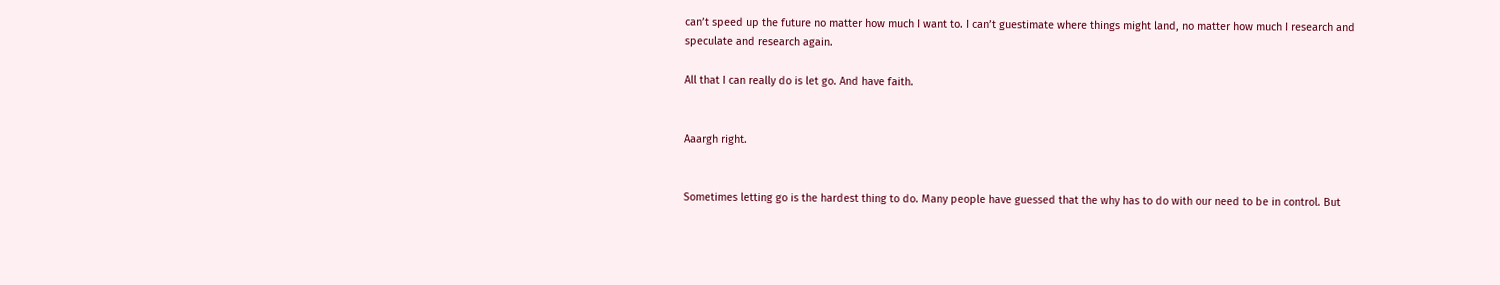can’t speed up the future no matter how much I want to. I can’t guestimate where things might land, no matter how much I research and speculate and research again.

All that I can really do is let go. And have faith.


Aaargh right.


Sometimes letting go is the hardest thing to do. Many people have guessed that the why has to do with our need to be in control. But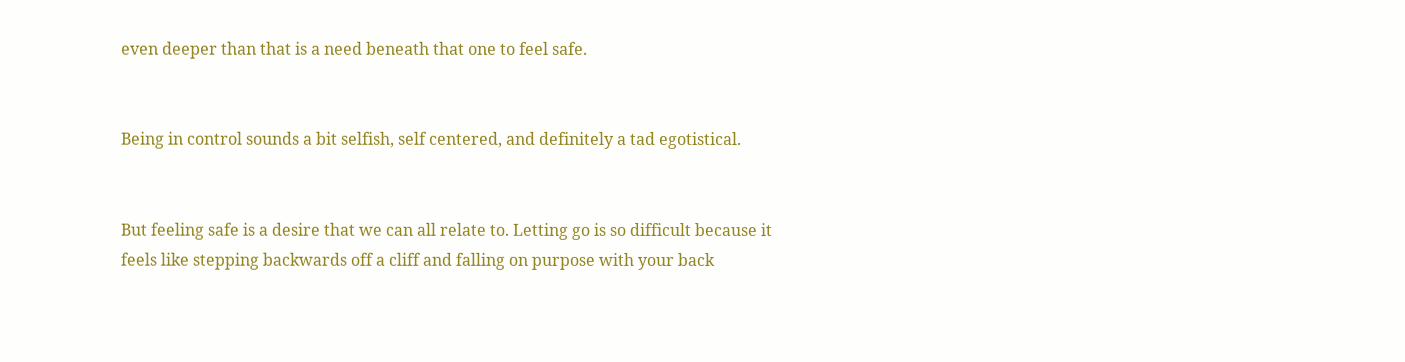even deeper than that is a need beneath that one to feel safe.


Being in control sounds a bit selfish, self centered, and definitely a tad egotistical.


But feeling safe is a desire that we can all relate to. Letting go is so difficult because it feels like stepping backwards off a cliff and falling on purpose with your back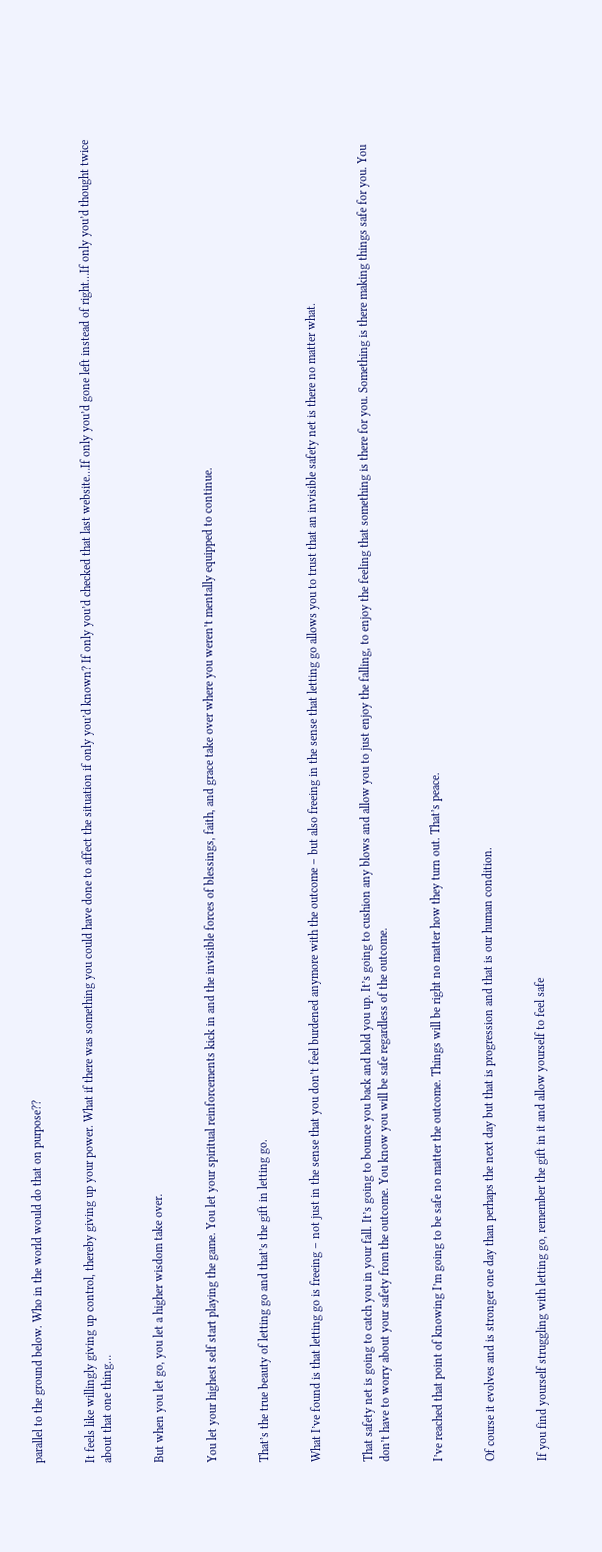parallel to the ground below. Who in the world would do that on purpose??


It feels like willingly giving up control, thereby giving up your power. What if there was something you could have done to affect the situation if only you’d known? If only you’d checked that last website…If only you’d gone left instead of right…If only you’d thought twice about that one thing…


But when you let go, you let a higher wisdom take over.


You let your highest self start playing the game. You let your spiritual reinforcements kick in and the invisible forces of blessings, faith, and grace take over where you weren’t mentally equipped to continue.


That’s the true beauty of letting go and that’s the gift in letting go.


What I’ve found is that letting go is freeing – not just in the sense that you don’t feel burdened anymore with the outcome – but also freeing in the sense that letting go allows you to trust that an invisible safety net is there no matter what.


That safety net is going to catch you in your fall. It’s going to bounce you back and hold you up. It’s going to cushion any blows and allow you to just enjoy the falling, to enjoy the feeling that something is there for you. Something is there making things safe for you. You don’t have to worry about your safety from the outcome. You know you will be safe regardless of the outcome.


I’ve reached that point of knowing I’m going to be safe no matter the outcome. Things will be right no matter how they turn out. That’s peace.


Of course it evolves and is stronger one day than perhaps the next day but that is progression and that is our human condition.


If you find yourself struggling with letting go, remember the gift in it and allow yourself to feel safe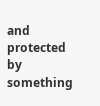and protected by something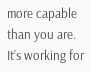more capable than you are. It’s working for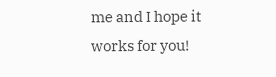me and I hope it works for you!